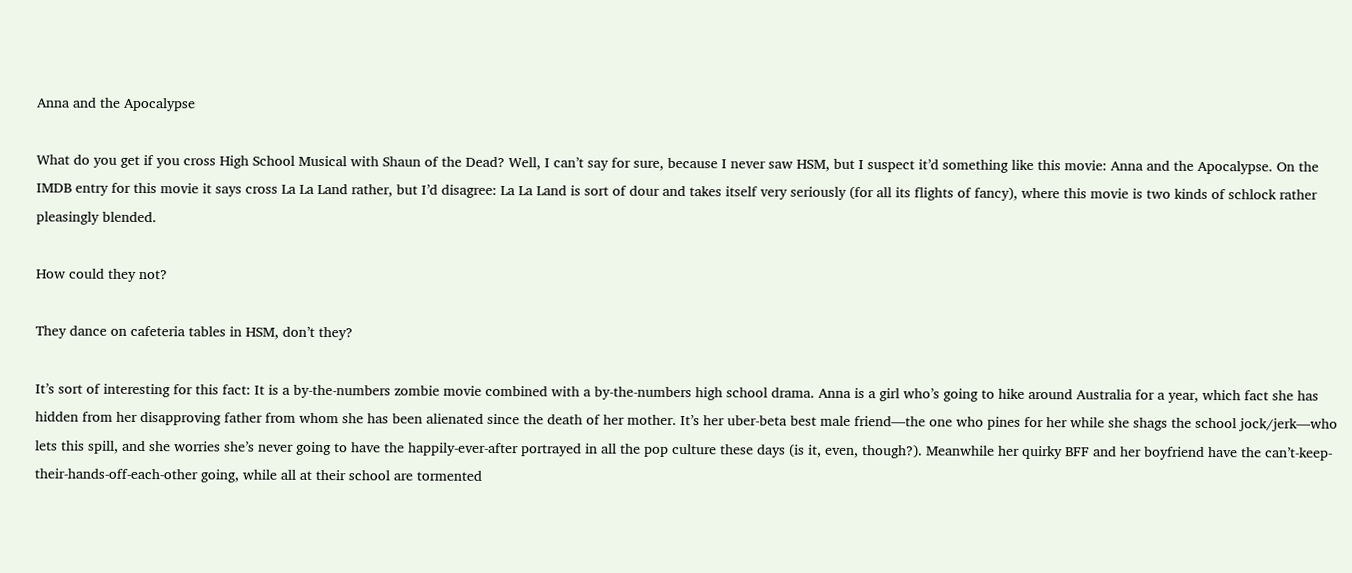Anna and the Apocalypse

What do you get if you cross High School Musical with Shaun of the Dead? Well, I can’t say for sure, because I never saw HSM, but I suspect it’d something like this movie: Anna and the Apocalypse. On the IMDB entry for this movie it says cross La La Land rather, but I’d disagree: La La Land is sort of dour and takes itself very seriously (for all its flights of fancy), where this movie is two kinds of schlock rather pleasingly blended.

How could they not?

They dance on cafeteria tables in HSM, don’t they?

It’s sort of interesting for this fact: It is a by-the-numbers zombie movie combined with a by-the-numbers high school drama. Anna is a girl who’s going to hike around Australia for a year, which fact she has hidden from her disapproving father from whom she has been alienated since the death of her mother. It’s her uber-beta best male friend—the one who pines for her while she shags the school jock/jerk—who lets this spill, and she worries she’s never going to have the happily-ever-after portrayed in all the pop culture these days (is it, even, though?). Meanwhile her quirky BFF and her boyfriend have the can’t-keep-their-hands-off-each-other going, while all at their school are tormented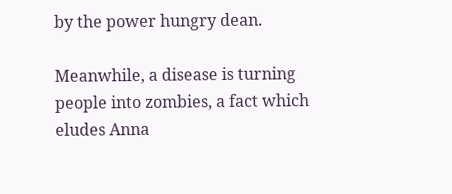by the power hungry dean.

Meanwhile, a disease is turning people into zombies, a fact which eludes Anna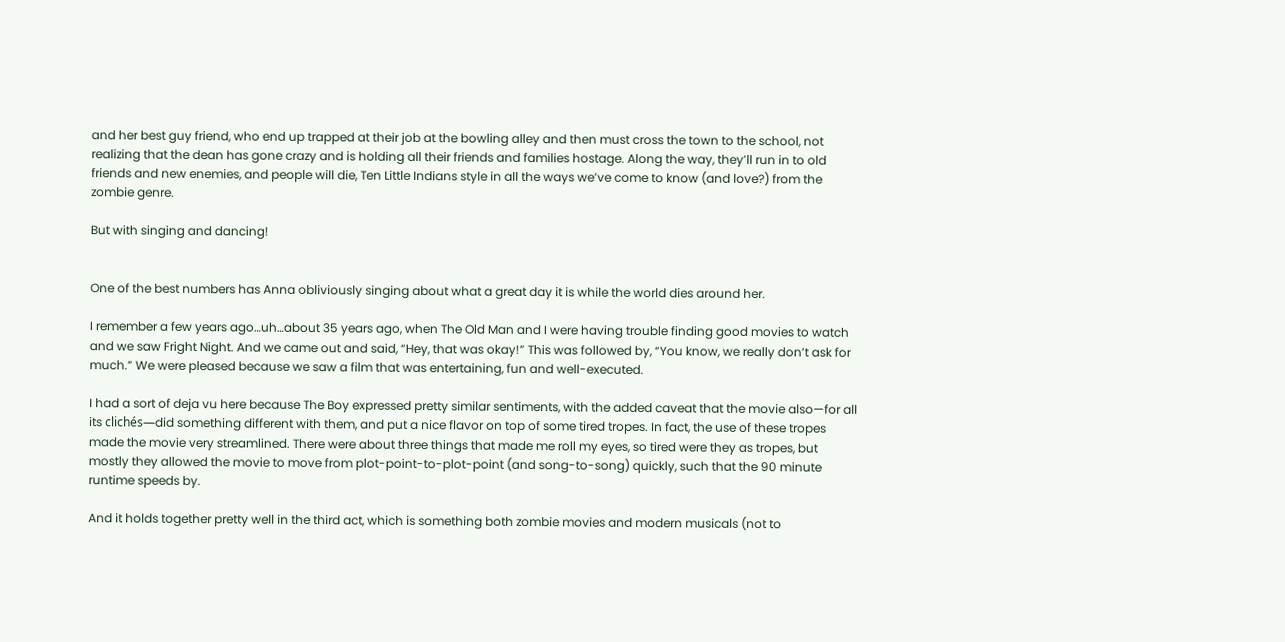and her best guy friend, who end up trapped at their job at the bowling alley and then must cross the town to the school, not realizing that the dean has gone crazy and is holding all their friends and families hostage. Along the way, they’ll run in to old friends and new enemies, and people will die, Ten Little Indians style in all the ways we’ve come to know (and love?) from the zombie genre.

But with singing and dancing!


One of the best numbers has Anna obliviously singing about what a great day it is while the world dies around her.

I remember a few years ago…uh…about 35 years ago, when The Old Man and I were having trouble finding good movies to watch and we saw Fright Night. And we came out and said, “Hey, that was okay!” This was followed by, “You know, we really don’t ask for much.” We were pleased because we saw a film that was entertaining, fun and well-executed.

I had a sort of deja vu here because The Boy expressed pretty similar sentiments, with the added caveat that the movie also—for all its clichés—did something different with them, and put a nice flavor on top of some tired tropes. In fact, the use of these tropes made the movie very streamlined. There were about three things that made me roll my eyes, so tired were they as tropes, but mostly they allowed the movie to move from plot-point-to-plot-point (and song-to-song) quickly, such that the 90 minute runtime speeds by.

And it holds together pretty well in the third act, which is something both zombie movies and modern musicals (not to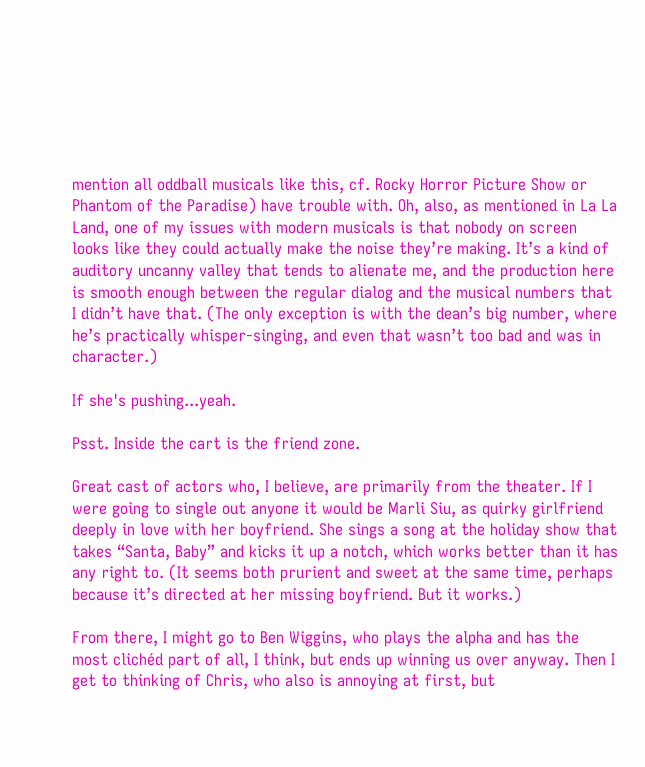mention all oddball musicals like this, cf. Rocky Horror Picture Show or Phantom of the Paradise) have trouble with. Oh, also, as mentioned in La La Land, one of my issues with modern musicals is that nobody on screen looks like they could actually make the noise they’re making. It’s a kind of auditory uncanny valley that tends to alienate me, and the production here is smooth enough between the regular dialog and the musical numbers that I didn’t have that. (The only exception is with the dean’s big number, where he’s practically whisper-singing, and even that wasn’t too bad and was in character.)

If she's pushing...yeah.

Psst. Inside the cart is the friend zone.

Great cast of actors who, I believe, are primarily from the theater. If I were going to single out anyone it would be Marli Siu, as quirky girlfriend deeply in love with her boyfriend. She sings a song at the holiday show that takes “Santa, Baby” and kicks it up a notch, which works better than it has any right to. (It seems both prurient and sweet at the same time, perhaps because it’s directed at her missing boyfriend. But it works.)

From there, I might go to Ben Wiggins, who plays the alpha and has the most clichéd part of all, I think, but ends up winning us over anyway. Then I get to thinking of Chris, who also is annoying at first, but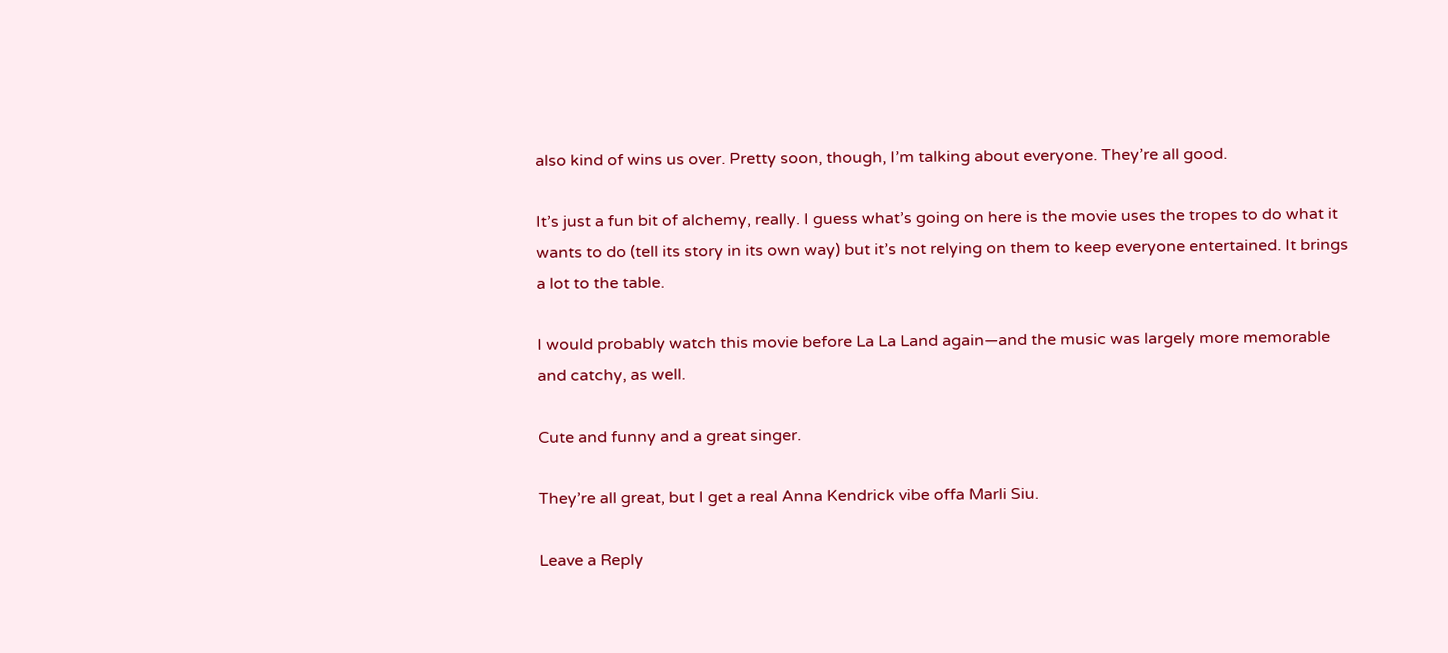also kind of wins us over. Pretty soon, though, I’m talking about everyone. They’re all good.

It’s just a fun bit of alchemy, really. I guess what’s going on here is the movie uses the tropes to do what it wants to do (tell its story in its own way) but it’s not relying on them to keep everyone entertained. It brings a lot to the table.

I would probably watch this movie before La La Land again—and the music was largely more memorable and catchy, as well.

Cute and funny and a great singer.

They’re all great, but I get a real Anna Kendrick vibe offa Marli Siu.

Leave a Reply